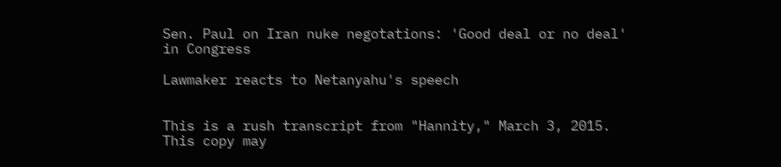Sen. Paul on Iran nuke negotations: 'Good deal or no deal' in Congress

Lawmaker reacts to Netanyahu's speech


This is a rush transcript from "Hannity," March 3, 2015. This copy may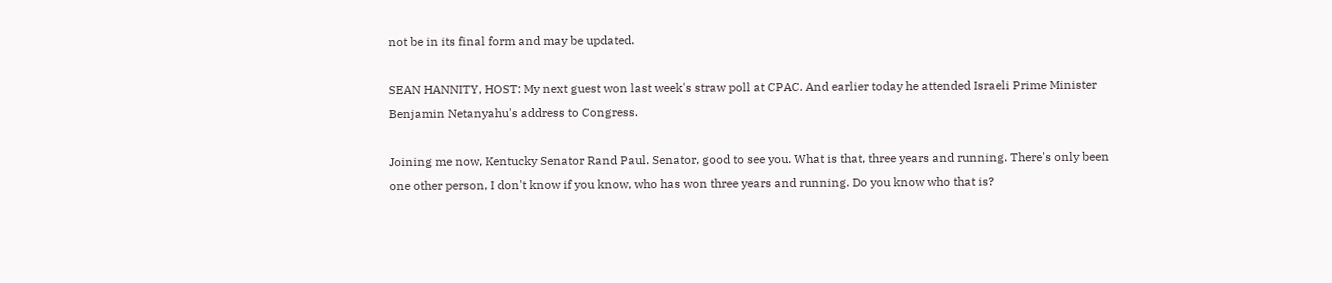not be in its final form and may be updated.

SEAN HANNITY, HOST: My next guest won last week's straw poll at CPAC. And earlier today he attended Israeli Prime Minister Benjamin Netanyahu's address to Congress.

Joining me now, Kentucky Senator Rand Paul. Senator, good to see you. What is that, three years and running. There's only been one other person, I don't know if you know, who has won three years and running. Do you know who that is?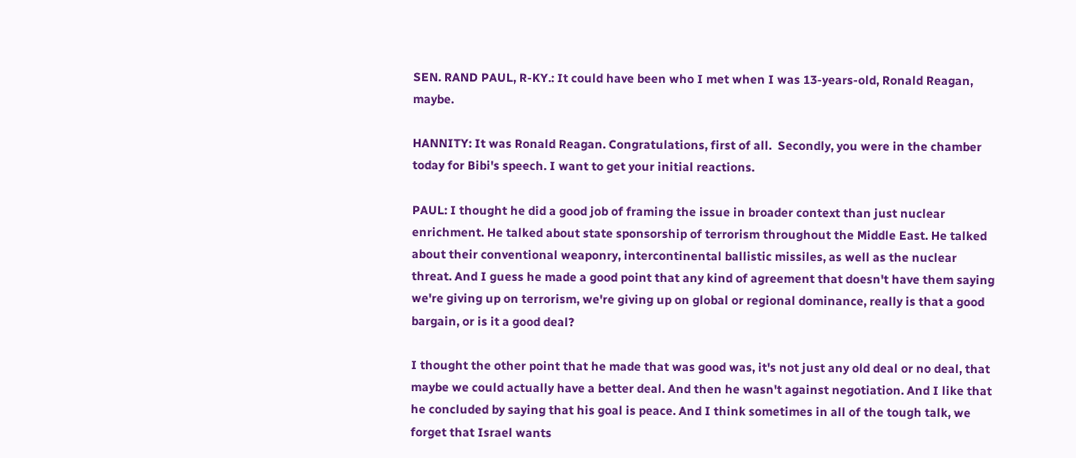SEN. RAND PAUL, R-KY.: It could have been who I met when I was 13-years-old, Ronald Reagan, maybe.

HANNITY: It was Ronald Reagan. Congratulations, first of all.  Secondly, you were in the chamber today for Bibi's speech. I want to get your initial reactions.

PAUL: I thought he did a good job of framing the issue in broader context than just nuclear enrichment. He talked about state sponsorship of terrorism throughout the Middle East. He talked about their conventional weaponry, intercontinental ballistic missiles, as well as the nuclear threat. And I guess he made a good point that any kind of agreement that doesn't have them saying we're giving up on terrorism, we're giving up on global or regional dominance, really is that a good bargain, or is it a good deal?

I thought the other point that he made that was good was, it's not just any old deal or no deal, that maybe we could actually have a better deal. And then he wasn't against negotiation. And I like that he concluded by saying that his goal is peace. And I think sometimes in all of the tough talk, we forget that Israel wants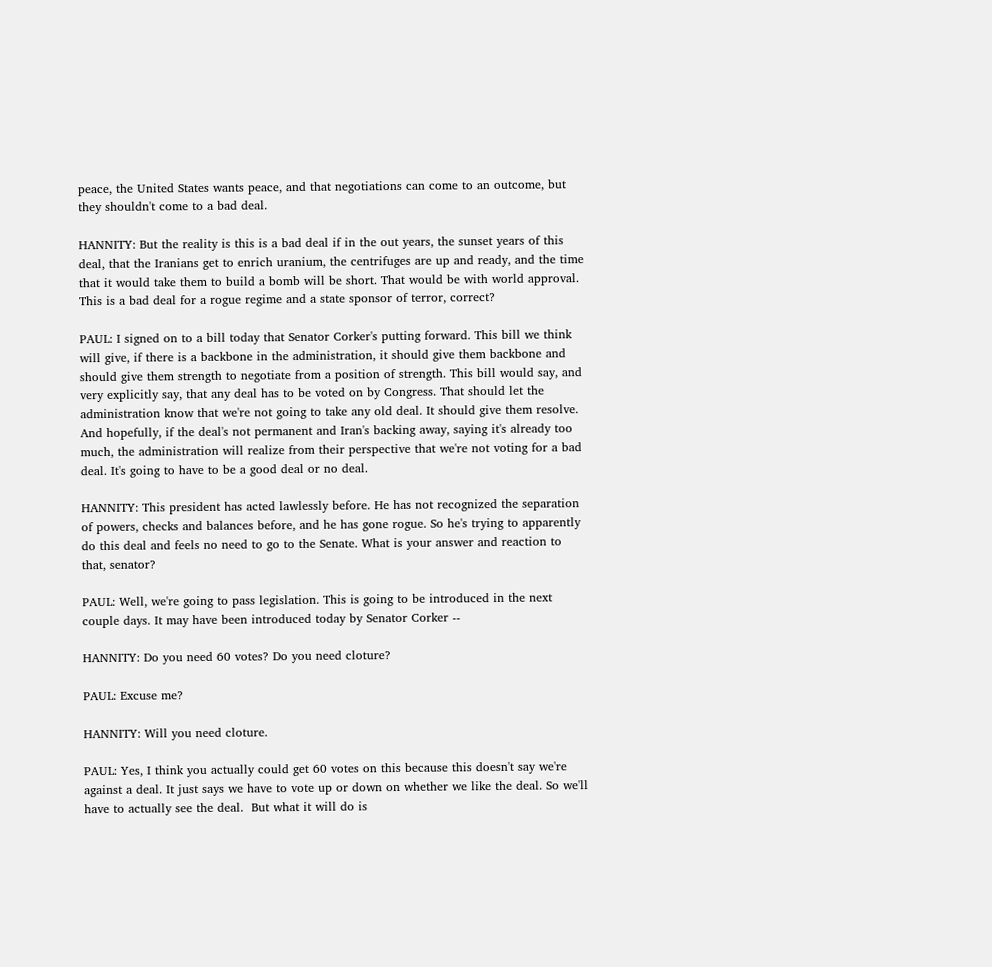peace, the United States wants peace, and that negotiations can come to an outcome, but they shouldn't come to a bad deal.

HANNITY: But the reality is this is a bad deal if in the out years, the sunset years of this deal, that the Iranians get to enrich uranium, the centrifuges are up and ready, and the time that it would take them to build a bomb will be short. That would be with world approval. This is a bad deal for a rogue regime and a state sponsor of terror, correct?

PAUL: I signed on to a bill today that Senator Corker's putting forward. This bill we think will give, if there is a backbone in the administration, it should give them backbone and should give them strength to negotiate from a position of strength. This bill would say, and very explicitly say, that any deal has to be voted on by Congress. That should let the administration know that we're not going to take any old deal. It should give them resolve. And hopefully, if the deal's not permanent and Iran's backing away, saying it's already too much, the administration will realize from their perspective that we're not voting for a bad deal. It's going to have to be a good deal or no deal.

HANNITY: This president has acted lawlessly before. He has not recognized the separation of powers, checks and balances before, and he has gone rogue. So he's trying to apparently do this deal and feels no need to go to the Senate. What is your answer and reaction to that, senator?

PAUL: Well, we're going to pass legislation. This is going to be introduced in the next couple days. It may have been introduced today by Senator Corker --

HANNITY: Do you need 60 votes? Do you need cloture?

PAUL: Excuse me?

HANNITY: Will you need cloture.

PAUL: Yes, I think you actually could get 60 votes on this because this doesn't say we're against a deal. It just says we have to vote up or down on whether we like the deal. So we'll have to actually see the deal.  But what it will do is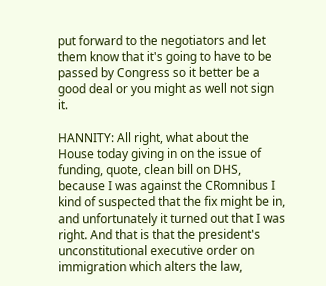put forward to the negotiators and let them know that it's going to have to be passed by Congress so it better be a good deal or you might as well not sign it.

HANNITY: All right, what about the House today giving in on the issue of funding, quote, clean bill on DHS, because I was against the CRomnibus I kind of suspected that the fix might be in, and unfortunately it turned out that I was right. And that is that the president's unconstitutional executive order on immigration which alters the law,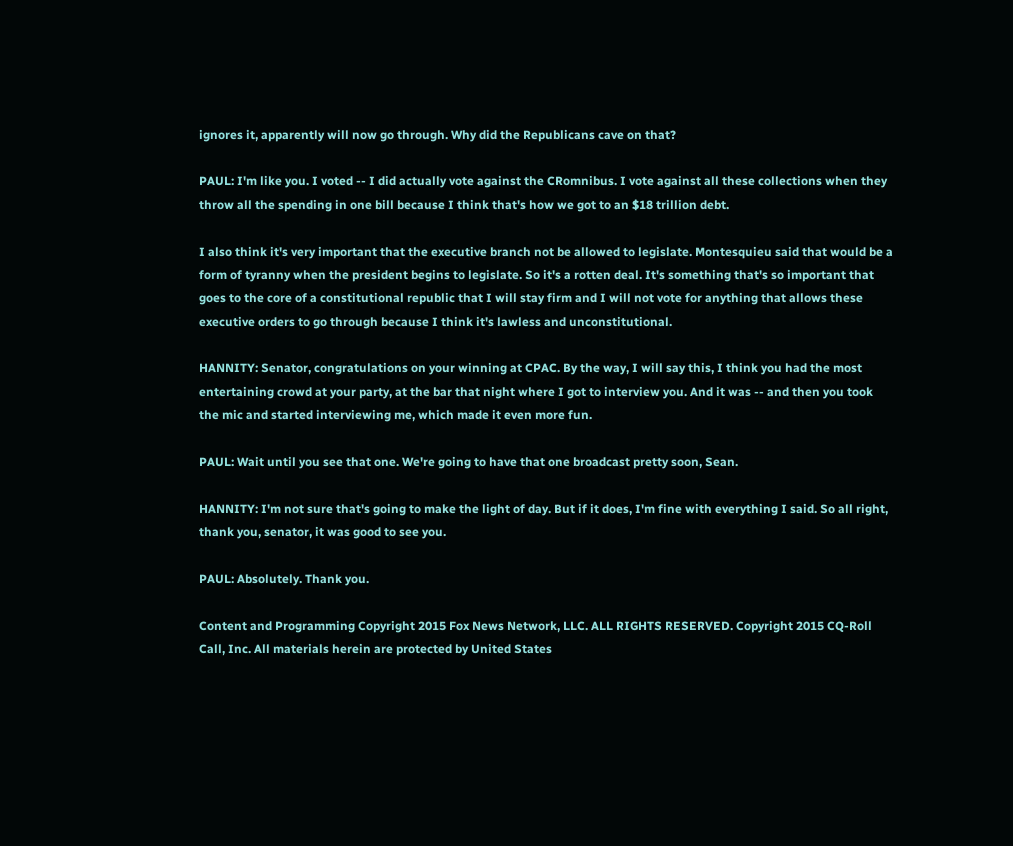ignores it, apparently will now go through. Why did the Republicans cave on that?

PAUL: I'm like you. I voted -- I did actually vote against the CRomnibus. I vote against all these collections when they throw all the spending in one bill because I think that's how we got to an $18 trillion debt.

I also think it's very important that the executive branch not be allowed to legislate. Montesquieu said that would be a form of tyranny when the president begins to legislate. So it's a rotten deal. It's something that's so important that goes to the core of a constitutional republic that I will stay firm and I will not vote for anything that allows these executive orders to go through because I think it's lawless and unconstitutional.

HANNITY: Senator, congratulations on your winning at CPAC. By the way, I will say this, I think you had the most entertaining crowd at your party, at the bar that night where I got to interview you. And it was -- and then you took the mic and started interviewing me, which made it even more fun.

PAUL: Wait until you see that one. We're going to have that one broadcast pretty soon, Sean.

HANNITY: I'm not sure that's going to make the light of day. But if it does, I'm fine with everything I said. So all right, thank you, senator, it was good to see you.

PAUL: Absolutely. Thank you.

Content and Programming Copyright 2015 Fox News Network, LLC. ALL RIGHTS RESERVED. Copyright 2015 CQ-Roll Call, Inc. All materials herein are protected by United States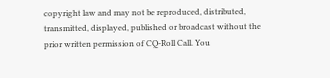copyright law and may not be reproduced, distributed, transmitted, displayed, published or broadcast without the prior written permission of CQ-Roll Call. You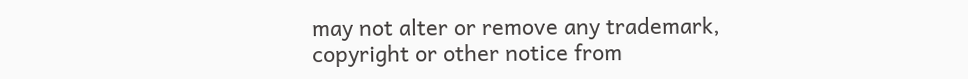may not alter or remove any trademark, copyright or other notice from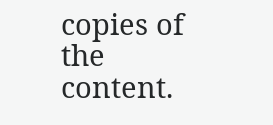copies of the content.